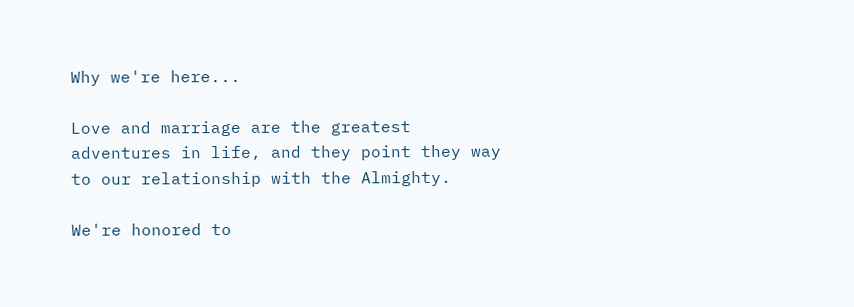Why we're here...

Love and marriage are the greatest adventures in life, and they point they way to our relationship with the Almighty.

We're honored to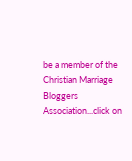be a member of the Christian Marriage Bloggers Association...click on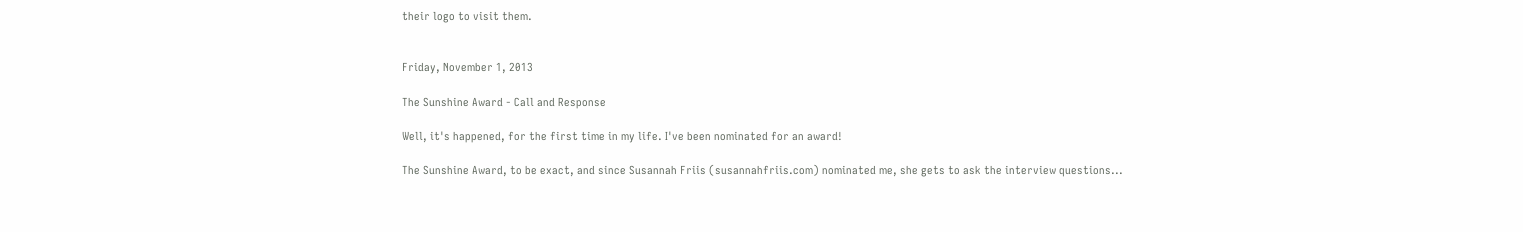their logo to visit them.


Friday, November 1, 2013

The Sunshine Award - Call and Response

Well, it's happened, for the first time in my life. I've been nominated for an award!

The Sunshine Award, to be exact, and since Susannah Friis (susannahfriis.com) nominated me, she gets to ask the interview questions...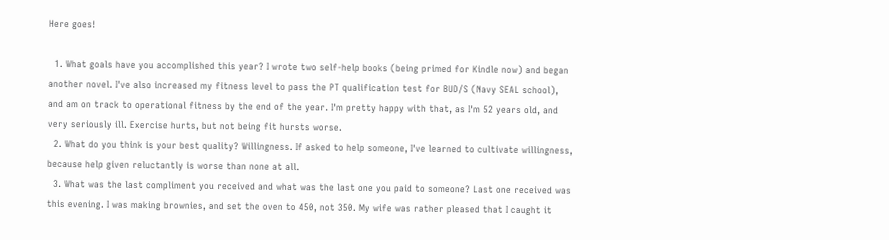Here goes!

  1. What goals have you accomplished this year? I wrote two self-help books (being primed for Kindle now) and began another novel. I've also increased my fitness level to pass the PT qualification test for BUD/S (Navy SEAL school), and am on track to operational fitness by the end of the year. I'm pretty happy with that, as I'm 52 years old, and very seriously ill. Exercise hurts, but not being fit hursts worse.
  2. What do you think is your best quality? Willingness. If asked to help someone, I've learned to cultivate willingness, because help given reluctantly is worse than none at all.
  3. What was the last compliment you received and what was the last one you paid to someone? Last one received was this evening. I was making brownies, and set the oven to 450, not 350. My wife was rather pleased that I caught it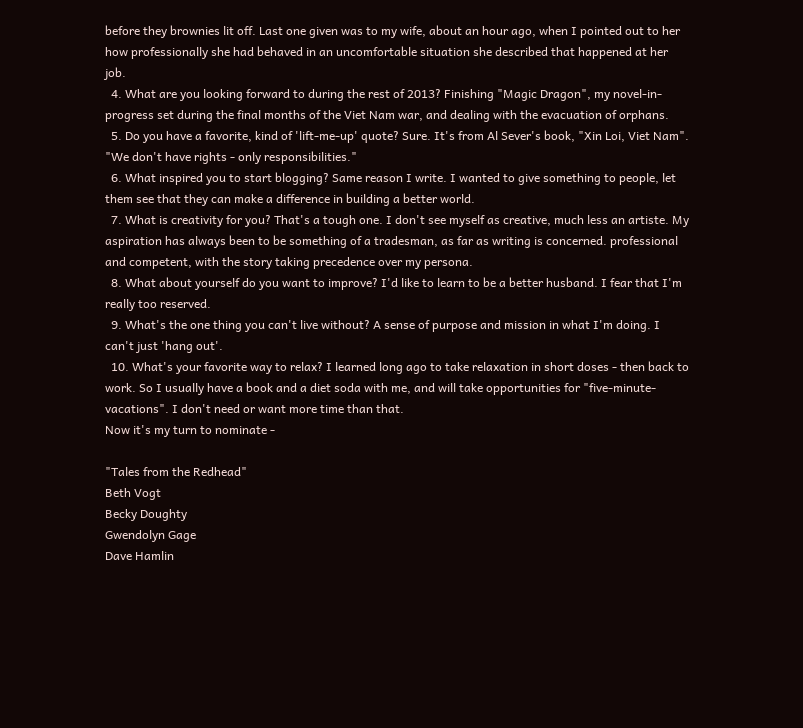before they brownies lit off. Last one given was to my wife, about an hour ago, when I pointed out to her how professionally she had behaved in an uncomfortable situation she described that happened at her job.
  4. What are you looking forward to during the rest of 2013? Finishing "Magic Dragon", my novel-in-progress set during the final months of the Viet Nam war, and dealing with the evacuation of orphans.
  5. Do you have a favorite, kind of 'lift-me-up' quote? Sure. It's from Al Sever's book, "Xin Loi, Viet Nam". "We don't have rights - only responsibilities."
  6. What inspired you to start blogging? Same reason I write. I wanted to give something to people, let them see that they can make a difference in building a better world.
  7. What is creativity for you? That's a tough one. I don't see myself as creative, much less an artiste. My aspiration has always been to be something of a tradesman, as far as writing is concerned. professional and competent, with the story taking precedence over my persona.
  8. What about yourself do you want to improve? I'd like to learn to be a better husband. I fear that I'm really too reserved.
  9. What's the one thing you can't live without? A sense of purpose and mission in what I'm doing. I can't just 'hang out'.
  10. What's your favorite way to relax? I learned long ago to take relaxation in short doses - then back to work. So I usually have a book and a diet soda with me, and will take opportunities for "five-minute-vacations". I don't need or want more time than that.
Now it's my turn to nominate -

"Tales from the Redhead"
Beth Vogt
Becky Doughty
Gwendolyn Gage
Dave Hamlin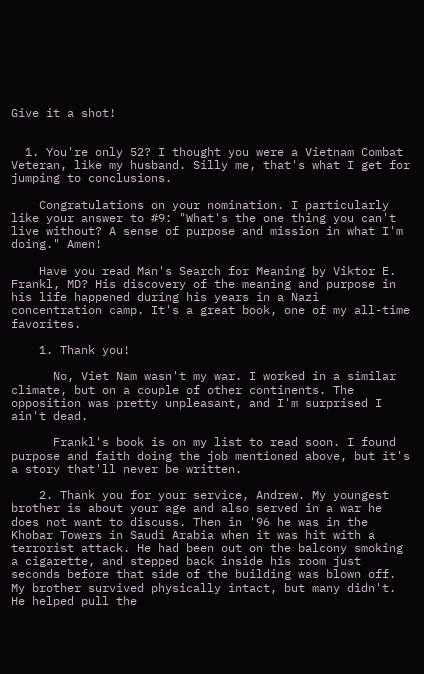Give it a shot!


  1. You're only 52? I thought you were a Vietnam Combat Veteran, like my husband. Silly me, that's what I get for jumping to conclusions.

    Congratulations on your nomination. I particularly like your answer to #9: "What's the one thing you can't live without? A sense of purpose and mission in what I'm doing." Amen!

    Have you read Man's Search for Meaning by Viktor E. Frankl, MD? His discovery of the meaning and purpose in his life happened during his years in a Nazi concentration camp. It's a great book, one of my all-time favorites.

    1. Thank you!

      No, Viet Nam wasn't my war. I worked in a similar climate, but on a couple of other continents. The opposition was pretty unpleasant, and I'm surprised I ain't dead.

      Frankl's book is on my list to read soon. I found purpose and faith doing the job mentioned above, but it's a story that'll never be written.

    2. Thank you for your service, Andrew. My youngest brother is about your age and also served in a war he does not want to discuss. Then in '96 he was in the Khobar Towers in Saudi Arabia when it was hit with a terrorist attack. He had been out on the balcony smoking a cigarette, and stepped back inside his room just seconds before that side of the building was blown off. My brother survived physically intact, but many didn't. He helped pull the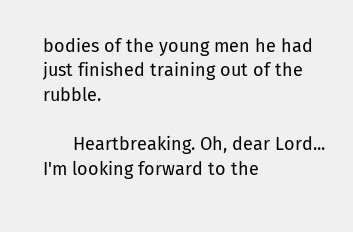bodies of the young men he had just finished training out of the rubble.

      Heartbreaking. Oh, dear Lord... I'm looking forward to the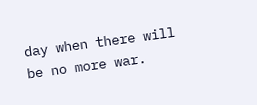day when there will be no more war.